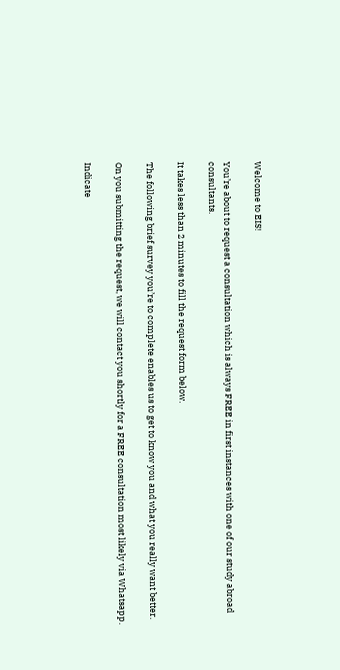Welcome to EIS!

You’re about to request a consultation which is always FREE in first instances with one of our study abroad consultants.

It takes less than 2 minutes to fill the request form below.

The following brief survey you’re to complete enables us to get to know you and what you really want better.

On you submitting the request, we will contact you shortly for a FREE consultation most likely via Whatsapp.

Indicate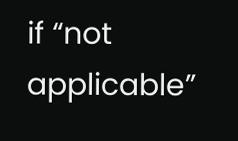if “not applicable”